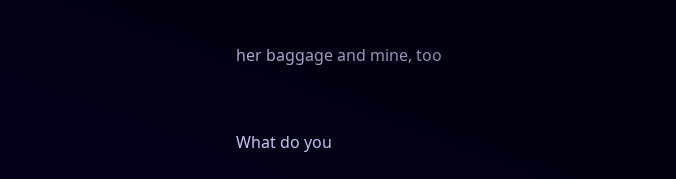her baggage and mine, too


What do you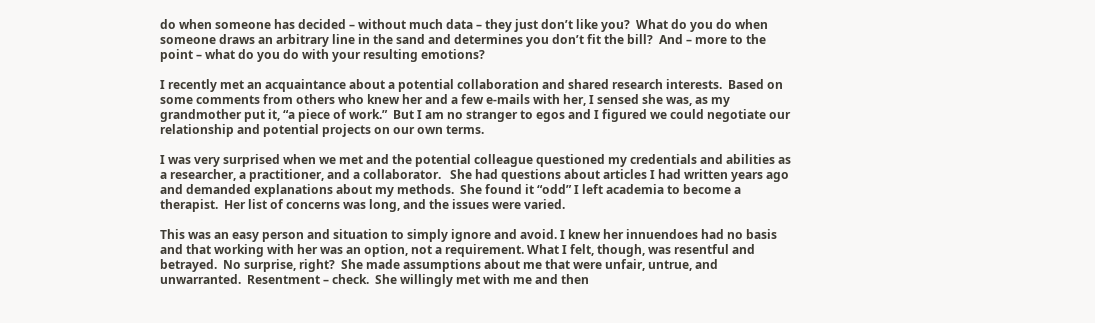do when someone has decided – without much data – they just don’t like you?  What do you do when someone draws an arbitrary line in the sand and determines you don’t fit the bill?  And – more to the point – what do you do with your resulting emotions?

I recently met an acquaintance about a potential collaboration and shared research interests.  Based on some comments from others who knew her and a few e-mails with her, I sensed she was, as my grandmother put it, “a piece of work.”  But I am no stranger to egos and I figured we could negotiate our relationship and potential projects on our own terms.

I was very surprised when we met and the potential colleague questioned my credentials and abilities as a researcher, a practitioner, and a collaborator.   She had questions about articles I had written years ago and demanded explanations about my methods.  She found it “odd” I left academia to become a therapist.  Her list of concerns was long, and the issues were varied.

This was an easy person and situation to simply ignore and avoid. I knew her innuendoes had no basis and that working with her was an option, not a requirement. What I felt, though, was resentful and betrayed.  No surprise, right?  She made assumptions about me that were unfair, untrue, and unwarranted.  Resentment – check.  She willingly met with me and then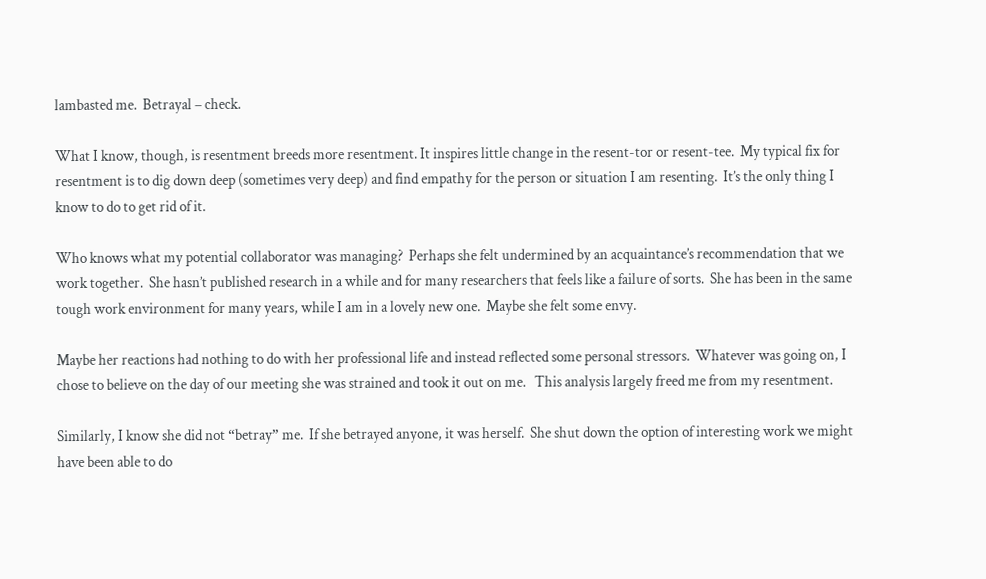lambasted me.  Betrayal – check.

What I know, though, is resentment breeds more resentment. It inspires little change in the resent-tor or resent-tee.  My typical fix for resentment is to dig down deep (sometimes very deep) and find empathy for the person or situation I am resenting.  It’s the only thing I know to do to get rid of it.

Who knows what my potential collaborator was managing?  Perhaps she felt undermined by an acquaintance’s recommendation that we work together.  She hasn’t published research in a while and for many researchers that feels like a failure of sorts.  She has been in the same tough work environment for many years, while I am in a lovely new one.  Maybe she felt some envy.

Maybe her reactions had nothing to do with her professional life and instead reflected some personal stressors.  Whatever was going on, I chose to believe on the day of our meeting she was strained and took it out on me.   This analysis largely freed me from my resentment.

Similarly, I know she did not “betray” me.  If she betrayed anyone, it was herself.  She shut down the option of interesting work we might have been able to do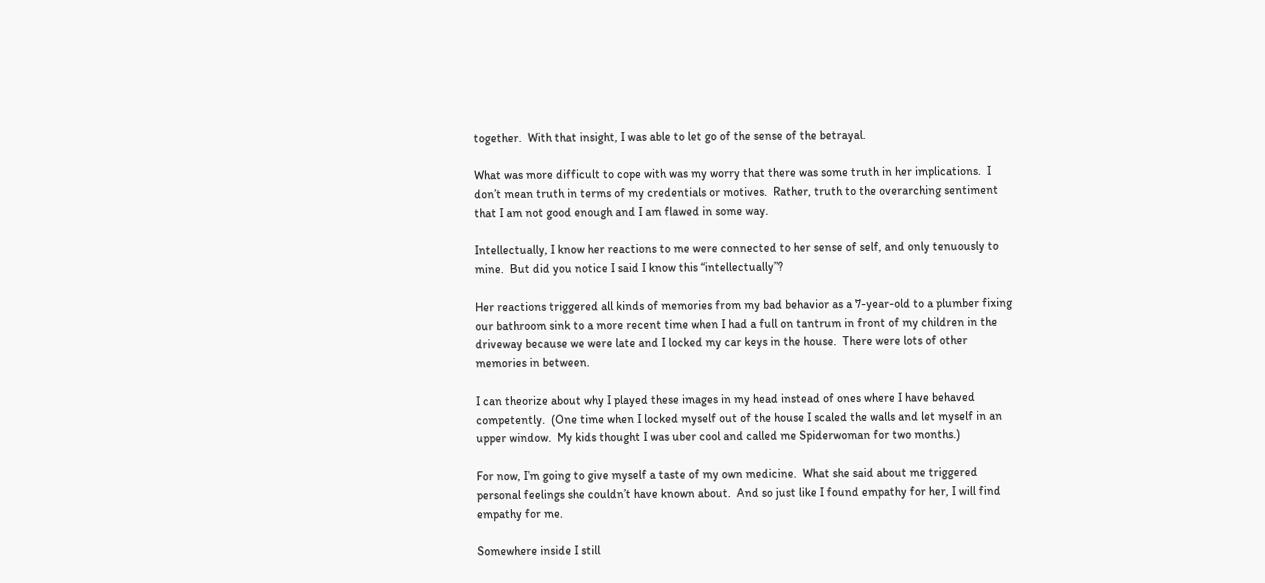together.  With that insight, I was able to let go of the sense of the betrayal.

What was more difficult to cope with was my worry that there was some truth in her implications.  I don’t mean truth in terms of my credentials or motives.  Rather, truth to the overarching sentiment that I am not good enough and I am flawed in some way.

Intellectually, I know her reactions to me were connected to her sense of self, and only tenuously to mine.  But did you notice I said I know this “intellectually”?

Her reactions triggered all kinds of memories from my bad behavior as a 7-year-old to a plumber fixing our bathroom sink to a more recent time when I had a full on tantrum in front of my children in the driveway because we were late and I locked my car keys in the house.  There were lots of other memories in between.

I can theorize about why I played these images in my head instead of ones where I have behaved competently.  (One time when I locked myself out of the house I scaled the walls and let myself in an upper window.  My kids thought I was uber cool and called me Spiderwoman for two months.)

For now, I’m going to give myself a taste of my own medicine.  What she said about me triggered personal feelings she couldn’t have known about.  And so just like I found empathy for her, I will find empathy for me.

Somewhere inside I still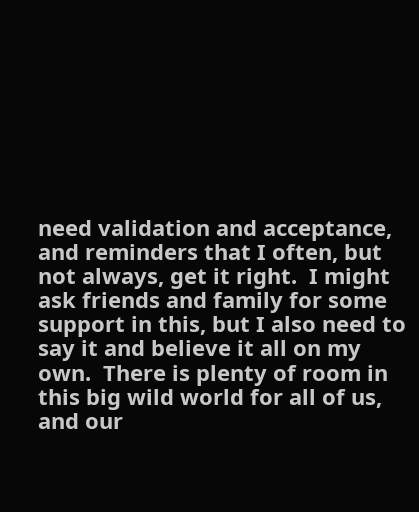need validation and acceptance, and reminders that I often, but not always, get it right.  I might ask friends and family for some support in this, but I also need to say it and believe it all on my own.  There is plenty of room in this big wild world for all of us, and our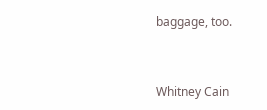baggage, too.


Whitney Cain